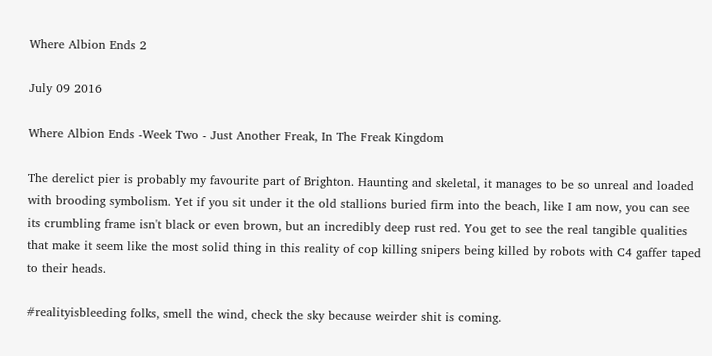Where Albion Ends 2

July 09 2016

Where Albion Ends -Week Two - Just Another Freak, In The Freak Kingdom

The derelict pier is probably my favourite part of Brighton. Haunting and skeletal, it manages to be so unreal and loaded with brooding symbolism. Yet if you sit under it the old stallions buried firm into the beach, like I am now, you can see its crumbling frame isn't black or even brown, but an incredibly deep rust red. You get to see the real tangible qualities that make it seem like the most solid thing in this reality of cop killing snipers being killed by robots with C4 gaffer taped to their heads.

#realityisbleeding folks, smell the wind, check the sky because weirder shit is coming.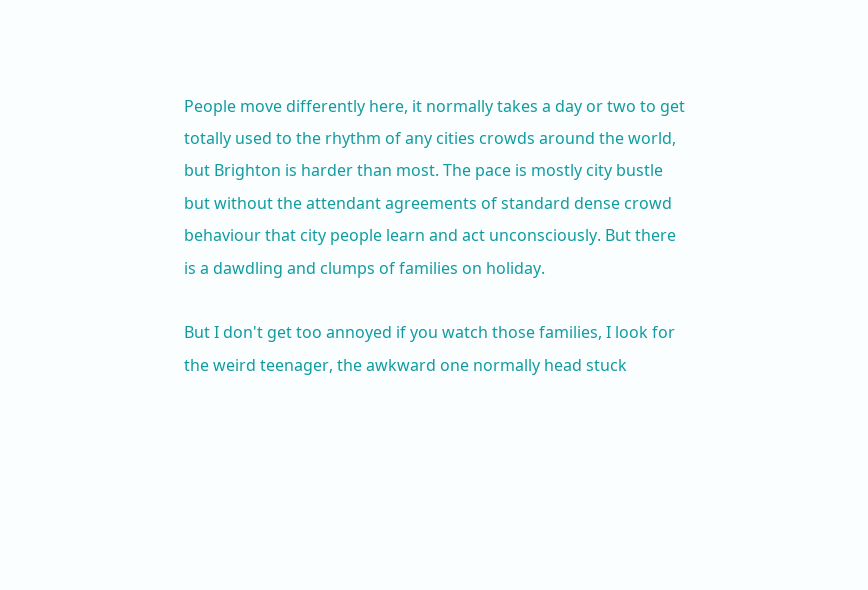People move differently here, it normally takes a day or two to get totally used to the rhythm of any cities crowds around the world, but Brighton is harder than most. The pace is mostly city bustle but without the attendant agreements of standard dense crowd behaviour that city people learn and act unconsciously. But there is a dawdling and clumps of families on holiday.

But I don't get too annoyed if you watch those families, I look for the weird teenager, the awkward one normally head stuck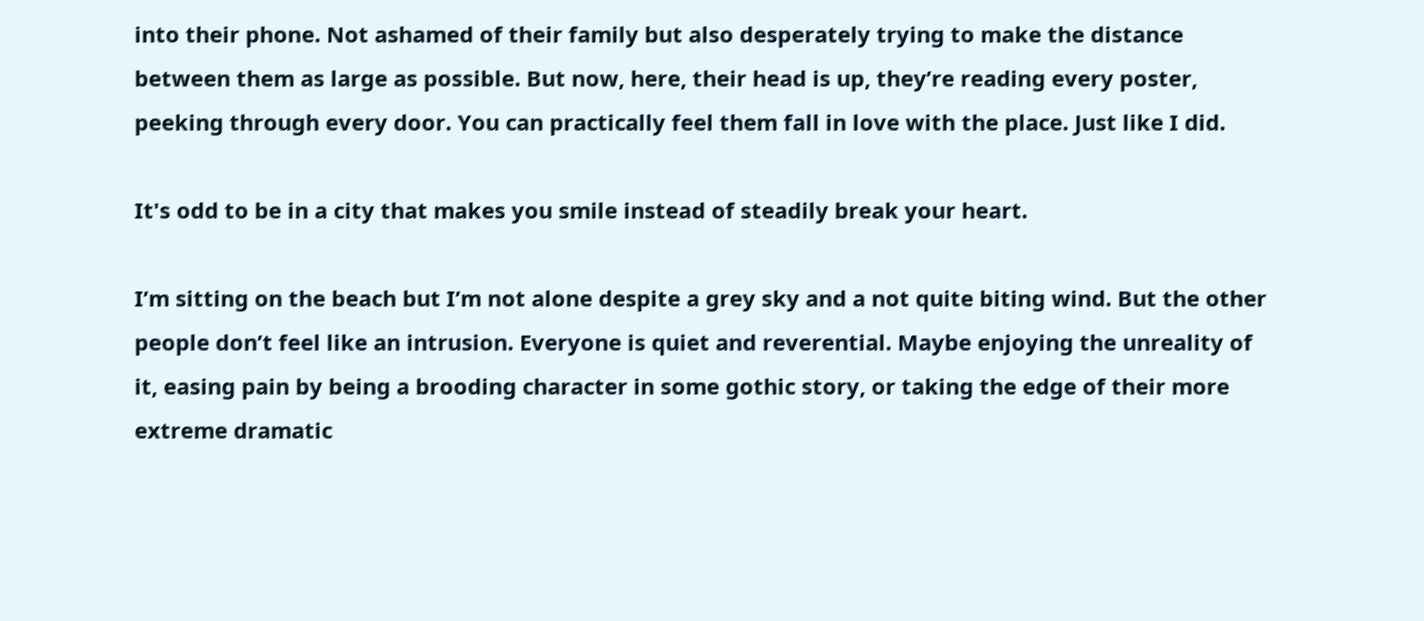into their phone. Not ashamed of their family but also desperately trying to make the distance between them as large as possible. But now, here, their head is up, they’re reading every poster, peeking through every door. You can practically feel them fall in love with the place. Just like I did.

It's odd to be in a city that makes you smile instead of steadily break your heart.

I’m sitting on the beach but I’m not alone despite a grey sky and a not quite biting wind. But the other people don’t feel like an intrusion. Everyone is quiet and reverential. Maybe enjoying the unreality of it, easing pain by being a brooding character in some gothic story, or taking the edge of their more extreme dramatic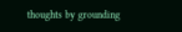thoughts by grounding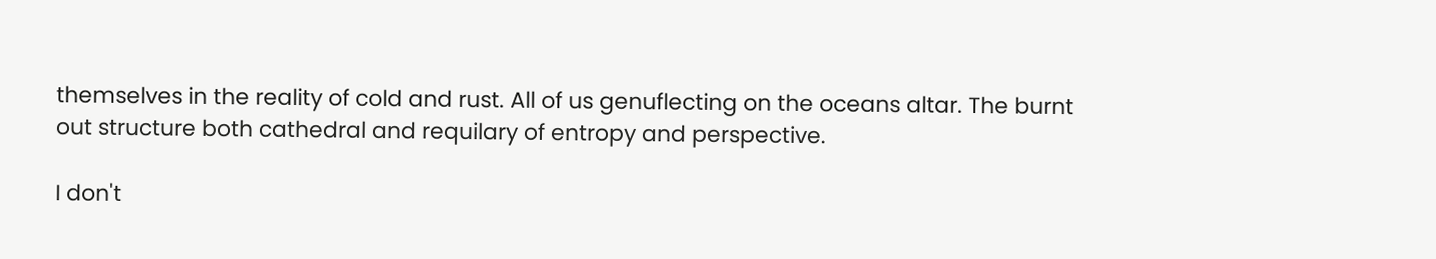themselves in the reality of cold and rust. All of us genuflecting on the oceans altar. The burnt out structure both cathedral and requilary of entropy and perspective.

I don't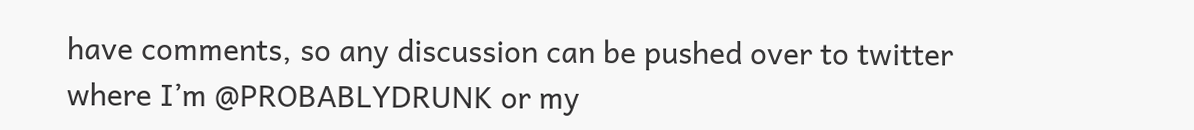have comments, so any discussion can be pushed over to twitter where I’m @PROBABLYDRUNK or my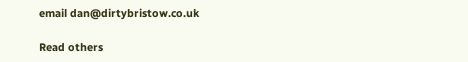email dan@dirtybristow.co.uk

Read others